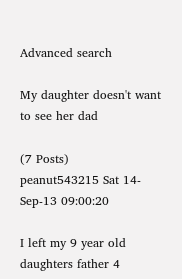Advanced search

My daughter doesn't want to see her dad

(7 Posts)
peanut543215 Sat 14-Sep-13 09:00:20

I left my 9 year old daughters father 4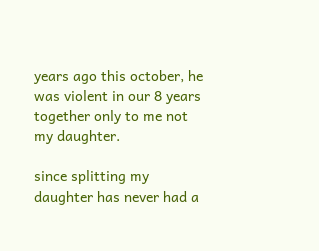years ago this october, he was violent in our 8 years together only to me not my daughter.

since splitting my daughter has never had a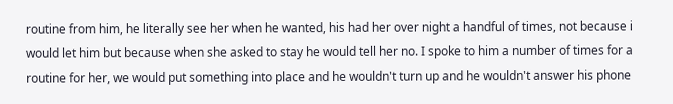routine from him, he literally see her when he wanted, his had her over night a handful of times, not because i would let him but because when she asked to stay he would tell her no. I spoke to him a number of times for a routine for her, we would put something into place and he wouldn't turn up and he wouldn't answer his phone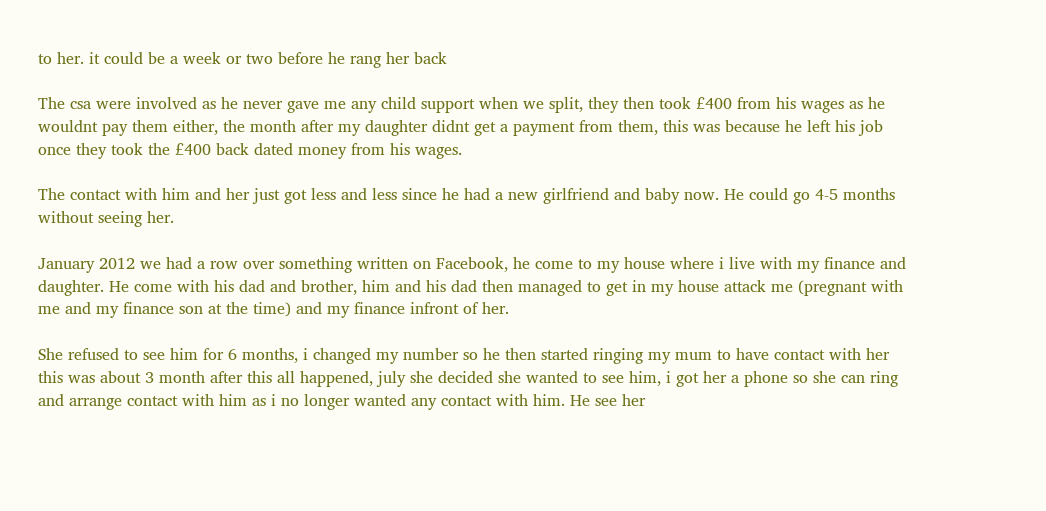to her. it could be a week or two before he rang her back

The csa were involved as he never gave me any child support when we split, they then took £400 from his wages as he wouldnt pay them either, the month after my daughter didnt get a payment from them, this was because he left his job once they took the £400 back dated money from his wages.

The contact with him and her just got less and less since he had a new girlfriend and baby now. He could go 4-5 months without seeing her.

January 2012 we had a row over something written on Facebook, he come to my house where i live with my finance and daughter. He come with his dad and brother, him and his dad then managed to get in my house attack me (pregnant with me and my finance son at the time) and my finance infront of her.

She refused to see him for 6 months, i changed my number so he then started ringing my mum to have contact with her this was about 3 month after this all happened, july she decided she wanted to see him, i got her a phone so she can ring and arrange contact with him as i no longer wanted any contact with him. He see her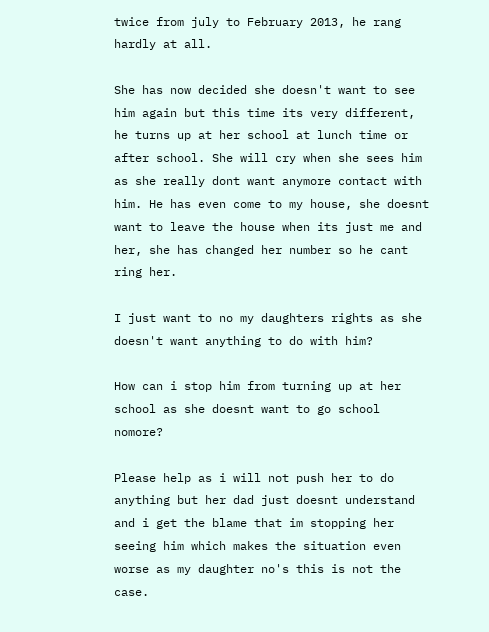twice from july to February 2013, he rang hardly at all.

She has now decided she doesn't want to see him again but this time its very different, he turns up at her school at lunch time or after school. She will cry when she sees him as she really dont want anymore contact with him. He has even come to my house, she doesnt want to leave the house when its just me and her, she has changed her number so he cant ring her.

I just want to no my daughters rights as she doesn't want anything to do with him?

How can i stop him from turning up at her school as she doesnt want to go school nomore?

Please help as i will not push her to do anything but her dad just doesnt understand and i get the blame that im stopping her seeing him which makes the situation even worse as my daughter no's this is not the case.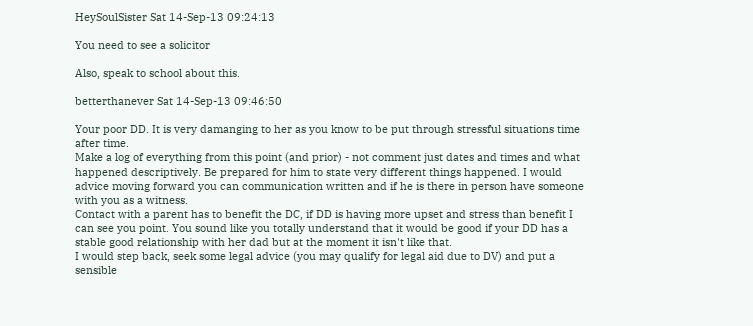HeySoulSister Sat 14-Sep-13 09:24:13

You need to see a solicitor

Also, speak to school about this.

betterthanever Sat 14-Sep-13 09:46:50

Your poor DD. It is very damanging to her as you know to be put through stressful situations time after time.
Make a log of everything from this point (and prior) - not comment just dates and times and what happened descriptively. Be prepared for him to state very different things happened. I would advice moving forward you can communication written and if he is there in person have someone with you as a witness.
Contact with a parent has to benefit the DC, if DD is having more upset and stress than benefit I can see you point. You sound like you totally understand that it would be good if your DD has a stable good relationship with her dad but at the moment it isn't like that.
I would step back, seek some legal advice (you may qualify for legal aid due to DV) and put a sensible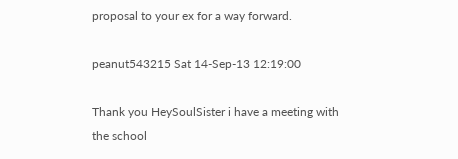proposal to your ex for a way forward.

peanut543215 Sat 14-Sep-13 12:19:00

Thank you HeySoulSister i have a meeting with the school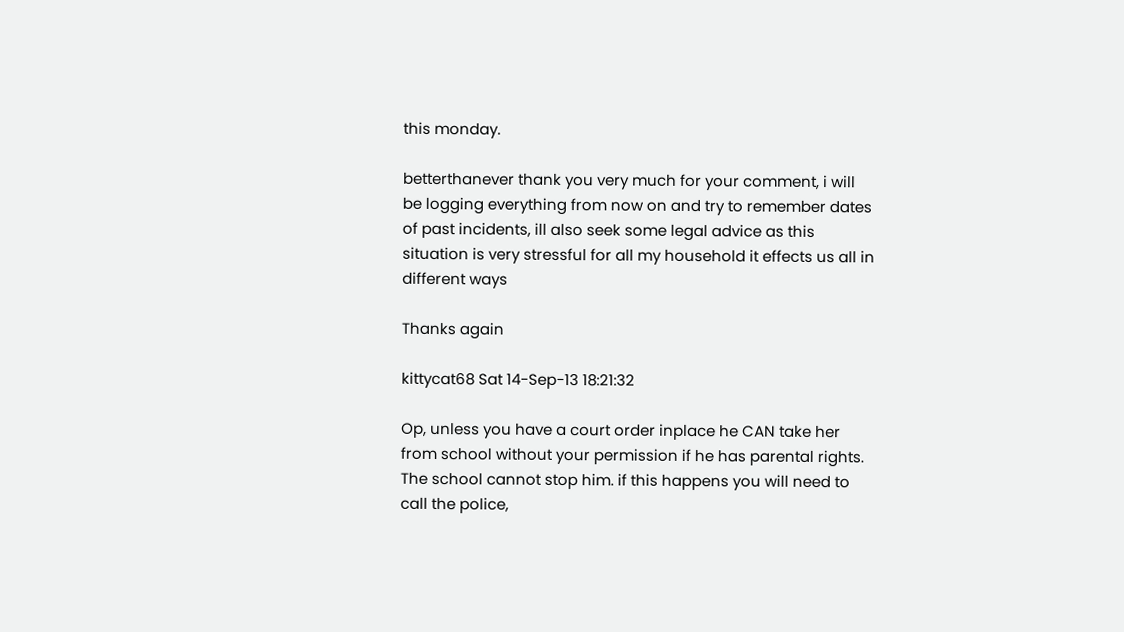this monday.

betterthanever thank you very much for your comment, i will be logging everything from now on and try to remember dates of past incidents, ill also seek some legal advice as this situation is very stressful for all my household it effects us all in different ways

Thanks again

kittycat68 Sat 14-Sep-13 18:21:32

Op, unless you have a court order inplace he CAN take her from school without your permission if he has parental rights. The school cannot stop him. if this happens you will need to call the police,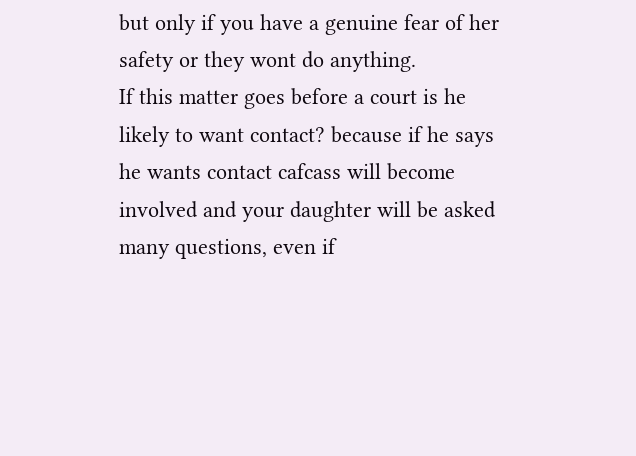but only if you have a genuine fear of her safety or they wont do anything.
If this matter goes before a court is he likely to want contact? because if he says he wants contact cafcass will become involved and your daughter will be asked many questions, even if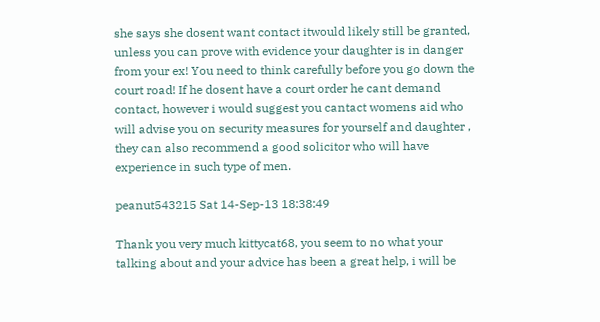she says she dosent want contact itwould likely still be granted, unless you can prove with evidence your daughter is in danger from your ex! You need to think carefully before you go down the court road! If he dosent have a court order he cant demand contact, however i would suggest you cantact womens aid who will advise you on security measures for yourself and daughter , they can also recommend a good solicitor who will have experience in such type of men.

peanut543215 Sat 14-Sep-13 18:38:49

Thank you very much kittycat68, you seem to no what your talking about and your advice has been a great help, i will be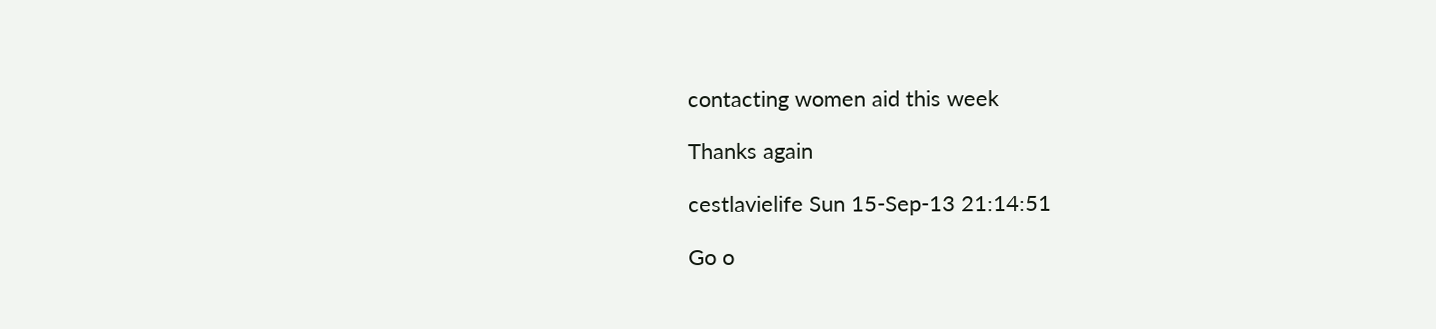contacting women aid this week

Thanks again

cestlavielife Sun 15-Sep-13 21:14:51

Go o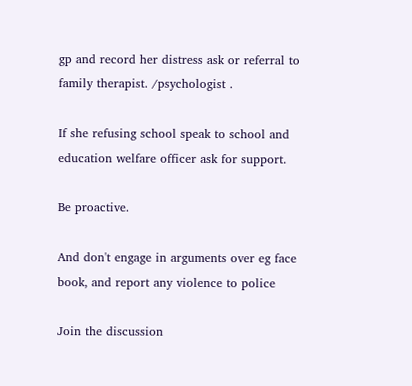gp and record her distress ask or referral to family therapist. /psychologist .

If she refusing school speak to school and education welfare officer ask for support.

Be proactive.

And don't engage in arguments over eg face book, and report any violence to police

Join the discussion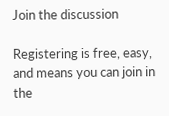Join the discussion

Registering is free, easy, and means you can join in the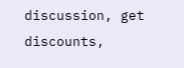discussion, get discounts,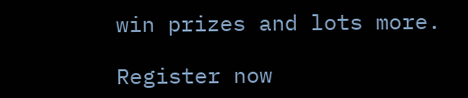win prizes and lots more.

Register now